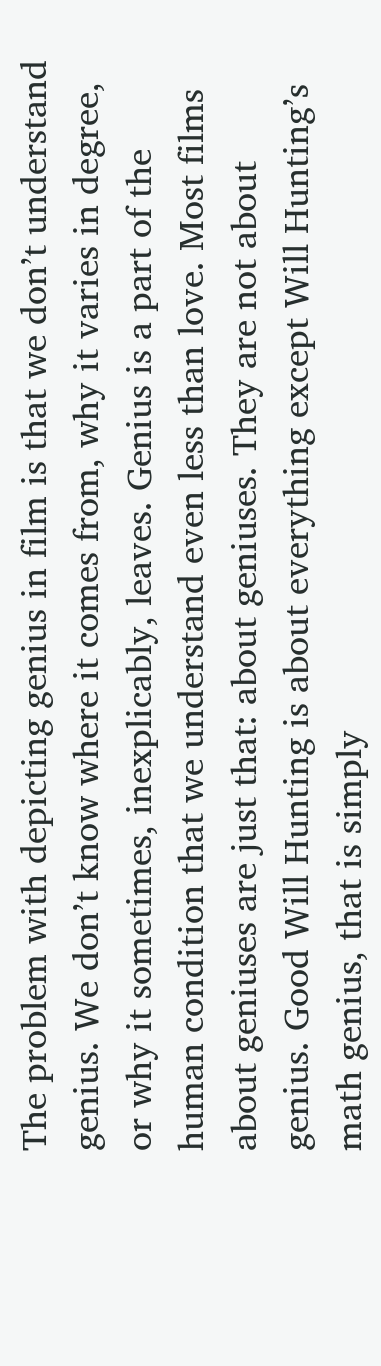The problem with depicting genius in film is that we don’t understand genius. We don’t know where it comes from, why it varies in degree, or why it sometimes, inexplicably, leaves. Genius is a part of the human condition that we understand even less than love. Most films about geniuses are just that: about geniuses. They are not about genius. Good Will Hunting is about everything except Will Hunting’s math genius, that is simply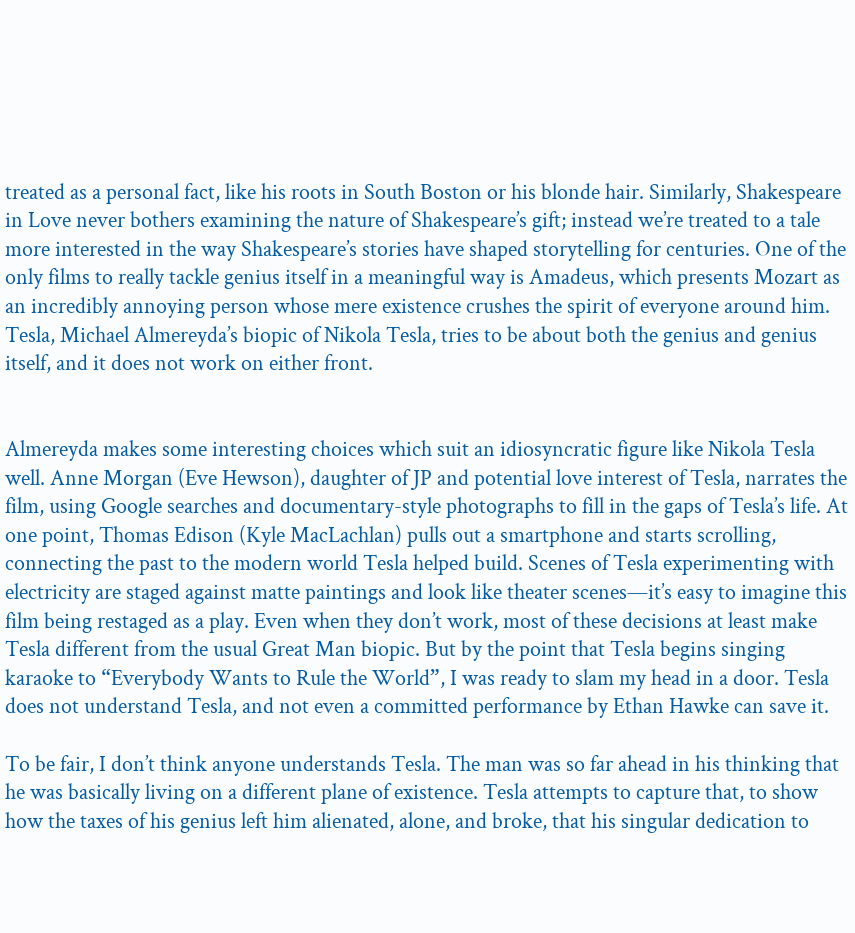treated as a personal fact, like his roots in South Boston or his blonde hair. Similarly, Shakespeare in Love never bothers examining the nature of Shakespeare’s gift; instead we’re treated to a tale more interested in the way Shakespeare’s stories have shaped storytelling for centuries. One of the only films to really tackle genius itself in a meaningful way is Amadeus, which presents Mozart as an incredibly annoying person whose mere existence crushes the spirit of everyone around him. Tesla, Michael Almereyda’s biopic of Nikola Tesla, tries to be about both the genius and genius itself, and it does not work on either front.


Almereyda makes some interesting choices which suit an idiosyncratic figure like Nikola Tesla well. Anne Morgan (Eve Hewson), daughter of JP and potential love interest of Tesla, narrates the film, using Google searches and documentary-style photographs to fill in the gaps of Tesla’s life. At one point, Thomas Edison (Kyle MacLachlan) pulls out a smartphone and starts scrolling, connecting the past to the modern world Tesla helped build. Scenes of Tesla experimenting with electricity are staged against matte paintings and look like theater scenes—it’s easy to imagine this film being restaged as a play. Even when they don’t work, most of these decisions at least make Tesla different from the usual Great Man biopic. But by the point that Tesla begins singing karaoke to “Everybody Wants to Rule the World”, I was ready to slam my head in a door. Tesla does not understand Tesla, and not even a committed performance by Ethan Hawke can save it.

To be fair, I don’t think anyone understands Tesla. The man was so far ahead in his thinking that he was basically living on a different plane of existence. Tesla attempts to capture that, to show how the taxes of his genius left him alienated, alone, and broke, that his singular dedication to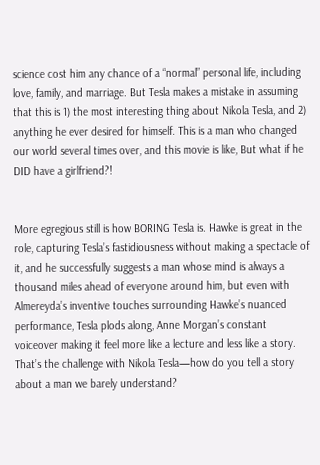science cost him any chance of a “normal” personal life, including love, family, and marriage. But Tesla makes a mistake in assuming that this is 1) the most interesting thing about Nikola Tesla, and 2) anything he ever desired for himself. This is a man who changed our world several times over, and this movie is like, But what if he DID have a girlfriend?!


More egregious still is how BORING Tesla is. Hawke is great in the role, capturing Tesla’s fastidiousness without making a spectacle of it, and he successfully suggests a man whose mind is always a thousand miles ahead of everyone around him, but even with Almereyda’s inventive touches surrounding Hawke’s nuanced performance, Tesla plods along, Anne Morgan’s constant voiceover making it feel more like a lecture and less like a story. That’s the challenge with Nikola Tesla—how do you tell a story about a man we barely understand?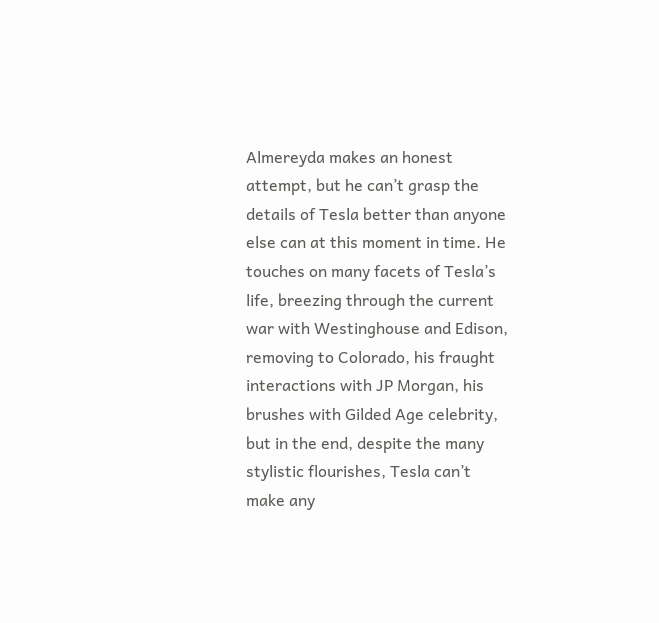Almereyda makes an honest attempt, but he can’t grasp the details of Tesla better than anyone else can at this moment in time. He touches on many facets of Tesla’s life, breezing through the current war with Westinghouse and Edison, removing to Colorado, his fraught interactions with JP Morgan, his brushes with Gilded Age celebrity, but in the end, despite the many stylistic flourishes, Tesla can’t make any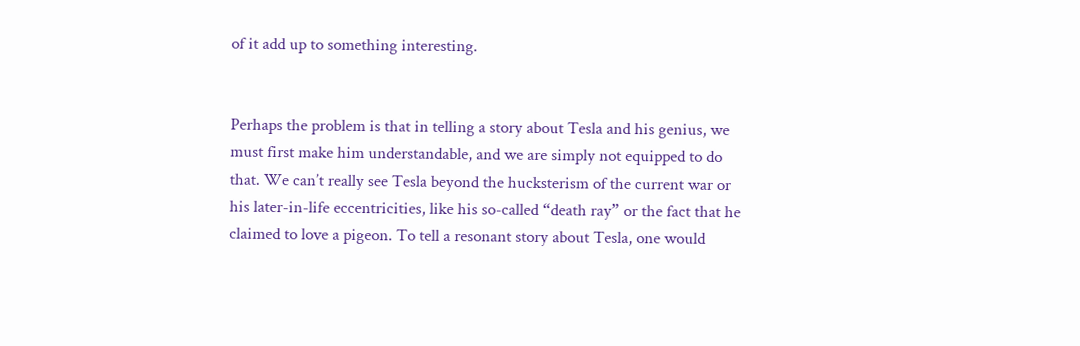of it add up to something interesting.


Perhaps the problem is that in telling a story about Tesla and his genius, we must first make him understandable, and we are simply not equipped to do that. We can’t really see Tesla beyond the hucksterism of the current war or his later-in-life eccentricities, like his so-called “death ray” or the fact that he claimed to love a pigeon. To tell a resonant story about Tesla, one would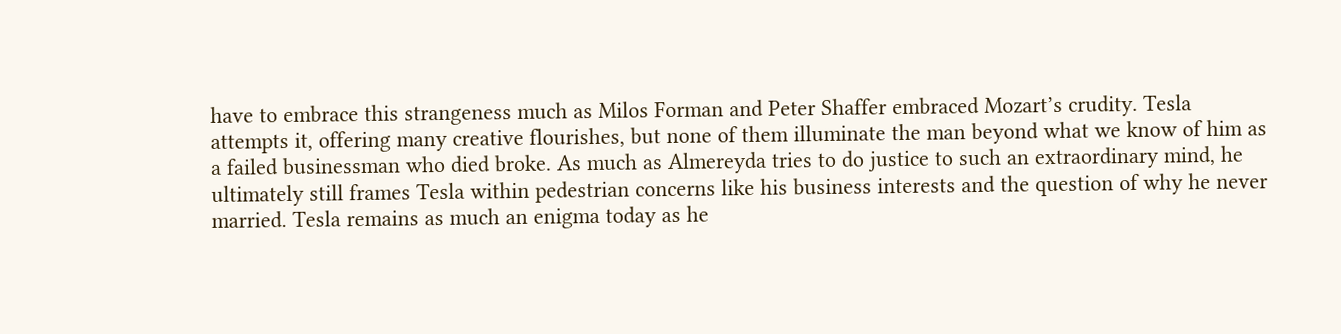have to embrace this strangeness much as Milos Forman and Peter Shaffer embraced Mozart’s crudity. Tesla attempts it, offering many creative flourishes, but none of them illuminate the man beyond what we know of him as a failed businessman who died broke. As much as Almereyda tries to do justice to such an extraordinary mind, he ultimately still frames Tesla within pedestrian concerns like his business interests and the question of why he never married. Tesla remains as much an enigma today as he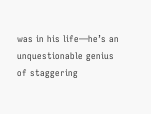was in his life—he’s an unquestionable genius of staggering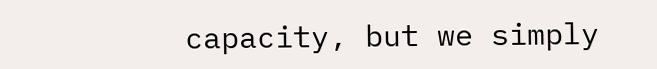capacity, but we simply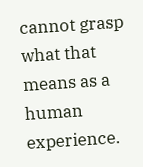cannot grasp what that means as a human experience.